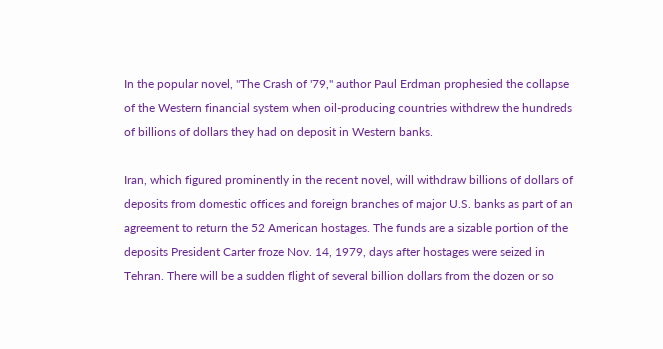In the popular novel, "The Crash of '79," author Paul Erdman prophesied the collapse of the Western financial system when oil-producing countries withdrew the hundreds of billions of dollars they had on deposit in Western banks.

Iran, which figured prominently in the recent novel, will withdraw billions of dollars of deposits from domestic offices and foreign branches of major U.S. banks as part of an agreement to return the 52 American hostages. The funds are a sizable portion of the deposits President Carter froze Nov. 14, 1979, days after hostages were seized in Tehran. There will be a sudden flight of several billion dollars from the dozen or so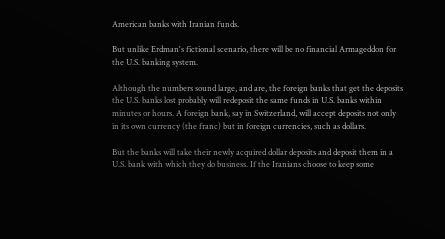American banks with Iranian funds.

But unlike Erdman's fictional scenario, there will be no financial Armageddon for the U.S. banking system.

Although the numbers sound large, and are, the foreign banks that get the deposits the U.S. banks lost probably will redeposit the same funds in U.S. banks within minutes or hours. A foreign bank, say in Switzerland, will accept deposits not only in its own currency (the franc) but in foreign currencies, such as dollars.

But the banks will take their newly acquired dollar deposits and deposit them in a U.S. bank with which they do business. If the Iranians choose to keep some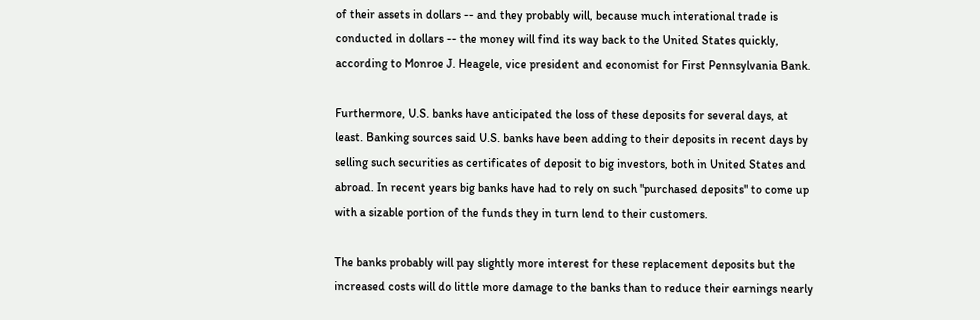of their assets in dollars -- and they probably will, because much interational trade is conducted in dollars -- the money will find its way back to the United States quickly, according to Monroe J. Heagele, vice president and economist for First Pennsylvania Bank.

Furthermore, U.S. banks have anticipated the loss of these deposits for several days, at least. Banking sources said U.S. banks have been adding to their deposits in recent days by selling such securities as certificates of deposit to big investors, both in United States and abroad. In recent years big banks have had to rely on such "purchased deposits" to come up with a sizable portion of the funds they in turn lend to their customers.

The banks probably will pay slightly more interest for these replacement deposits but the increased costs will do little more damage to the banks than to reduce their earnings nearly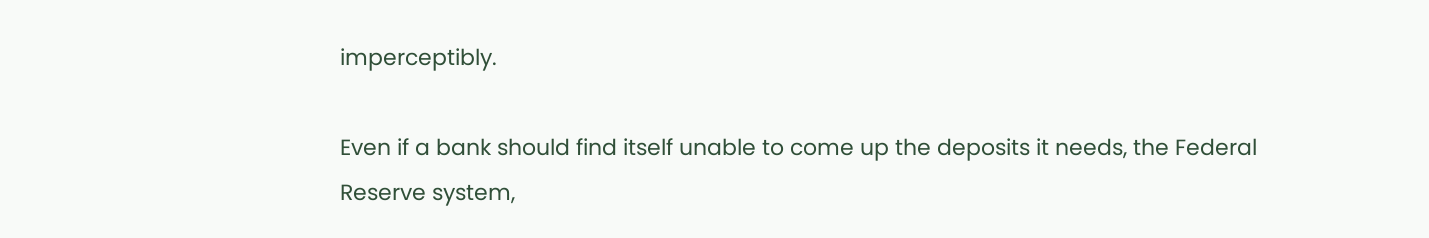imperceptibly.

Even if a bank should find itself unable to come up the deposits it needs, the Federal Reserve system,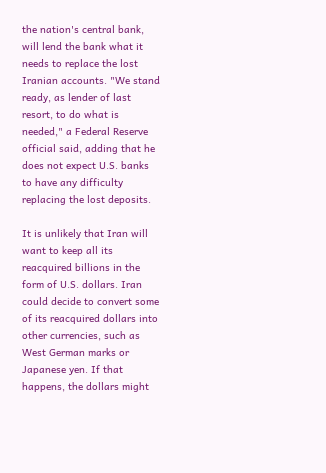the nation's central bank, will lend the bank what it needs to replace the lost Iranian accounts. "We stand ready, as lender of last resort, to do what is needed," a Federal Reserve official said, adding that he does not expect U.S. banks to have any difficulty replacing the lost deposits.

It is unlikely that Iran will want to keep all its reacquired billions in the form of U.S. dollars. Iran could decide to convert some of its reacquired dollars into other currencies, such as West German marks or Japanese yen. If that happens, the dollars might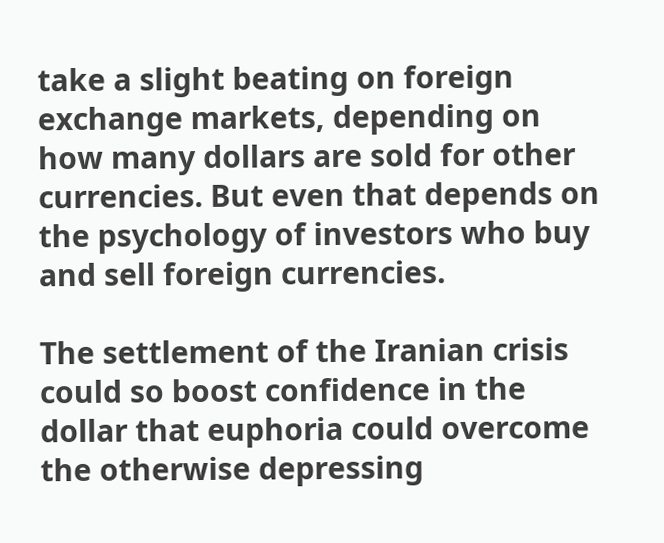take a slight beating on foreign exchange markets, depending on how many dollars are sold for other currencies. But even that depends on the psychology of investors who buy and sell foreign currencies.

The settlement of the Iranian crisis could so boost confidence in the dollar that euphoria could overcome the otherwise depressing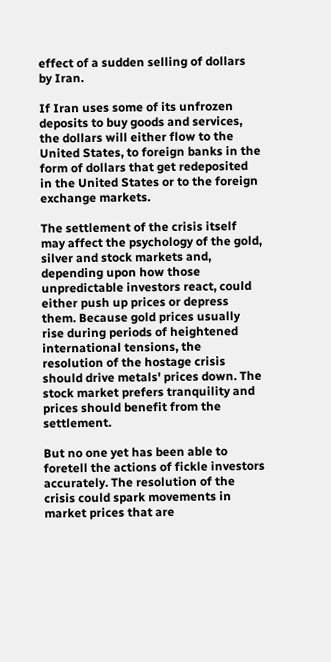effect of a sudden selling of dollars by Iran.

If Iran uses some of its unfrozen deposits to buy goods and services, the dollars will either flow to the United States, to foreign banks in the form of dollars that get redeposited in the United States or to the foreign exchange markets.

The settlement of the crisis itself may affect the psychology of the gold, silver and stock markets and, depending upon how those unpredictable investors react, could either push up prices or depress them. Because gold prices usually rise during periods of heightened international tensions, the resolution of the hostage crisis should drive metals' prices down. The stock market prefers tranquility and prices should benefit from the settlement.

But no one yet has been able to foretell the actions of fickle investors accurately. The resolution of the crisis could spark movements in market prices that are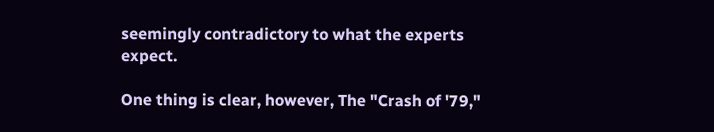seemingly contradictory to what the experts expect.

One thing is clear, however, The "Crash of '79,"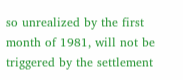so unrealized by the first month of 1981, will not be triggered by the settlement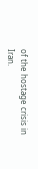of the hostage crisis in Iran.